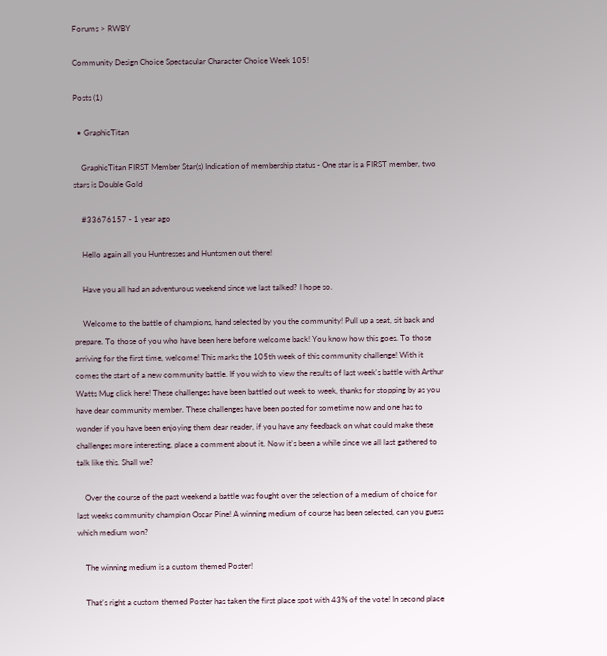Forums > RWBY

Community Design Choice Spectacular Character Choice Week 105!

Posts (1)

  • GraphicTitan

    GraphicTitan FIRST Member Star(s) Indication of membership status - One star is a FIRST member, two stars is Double Gold

    #33676157 - 1 year ago

    Hello again all you Huntresses and Huntsmen out there!

    Have you all had an adventurous weekend since we last talked? I hope so.

    Welcome to the battle of champions, hand selected by you the community! Pull up a seat, sit back and prepare. To those of you who have been here before welcome back! You know how this goes. To those arriving for the first time, welcome! This marks the 105th week of this community challenge! With it comes the start of a new community battle. If you wish to view the results of last week's battle with Arthur Watts Mug click here! These challenges have been battled out week to week, thanks for stopping by as you have dear community member. These challenges have been posted for sometime now and one has to wonder if you have been enjoying them dear reader, if you have any feedback on what could make these challenges more interesting, place a comment about it. Now it's been a while since we all last gathered to talk like this. Shall we?

    Over the course of the past weekend a battle was fought over the selection of a medium of choice for last weeks community champion Oscar Pine! A winning medium of course has been selected, can you guess which medium won?

    The winning medium is a custom themed Poster!

    That's right a custom themed Poster has taken the first place spot with 43% of the vote! In second place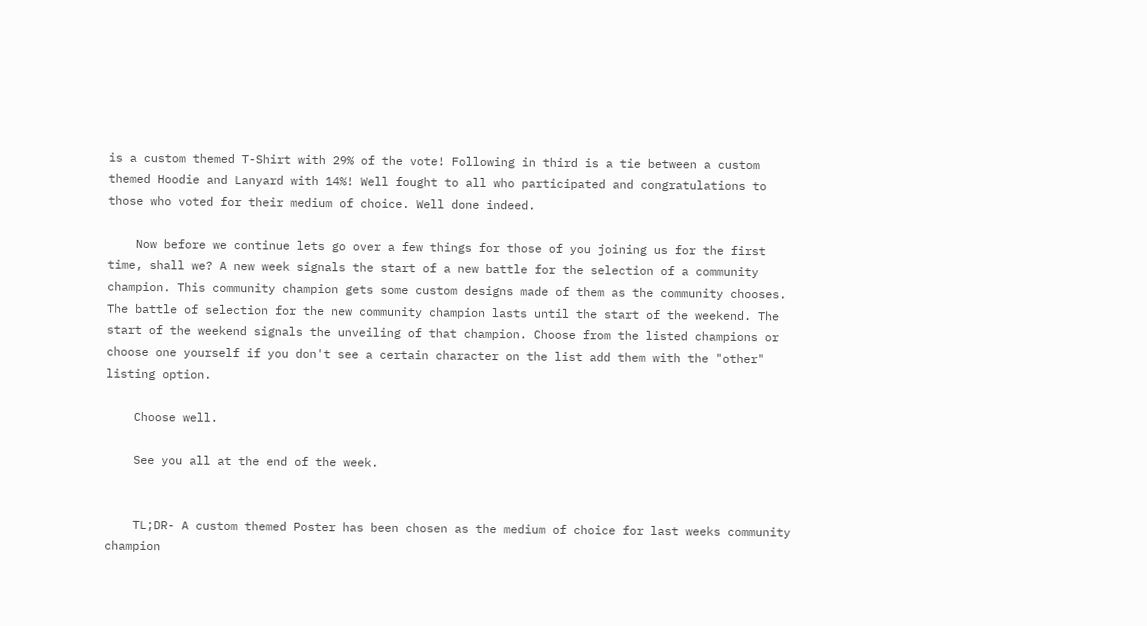is a custom themed T-Shirt with 29% of the vote! Following in third is a tie between a custom themed Hoodie and Lanyard with 14%! Well fought to all who participated and congratulations to those who voted for their medium of choice. Well done indeed.

    Now before we continue lets go over a few things for those of you joining us for the first time, shall we? A new week signals the start of a new battle for the selection of a community champion. This community champion gets some custom designs made of them as the community chooses. The battle of selection for the new community champion lasts until the start of the weekend. The start of the weekend signals the unveiling of that champion. Choose from the listed champions or choose one yourself if you don't see a certain character on the list add them with the "other" listing option.

    Choose well.

    See you all at the end of the week.


    TL;DR- A custom themed Poster has been chosen as the medium of choice for last weeks community champion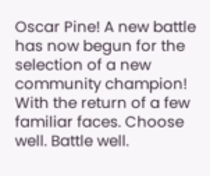Oscar Pine! A new battle has now begun for the selection of a new community champion! With the return of a few familiar faces. Choose well. Battle well.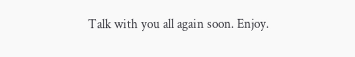Talk with you all again soon. Enjoy.